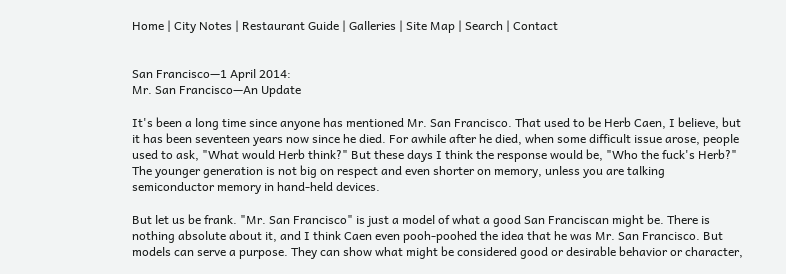Home | City Notes | Restaurant Guide | Galleries | Site Map | Search | Contact


San Francisco—1 April 2014:
Mr. San Francisco—An Update

It's been a long time since anyone has mentioned Mr. San Francisco. That used to be Herb Caen, I believe, but it has been seventeen years now since he died. For awhile after he died, when some difficult issue arose, people used to ask, "What would Herb think?" But these days I think the response would be, "Who the fuck's Herb?" The younger generation is not big on respect and even shorter on memory, unless you are talking semiconductor memory in hand-held devices.

But let us be frank. "Mr. San Francisco" is just a model of what a good San Franciscan might be. There is nothing absolute about it, and I think Caen even pooh-poohed the idea that he was Mr. San Francisco. But models can serve a purpose. They can show what might be considered good or desirable behavior or character,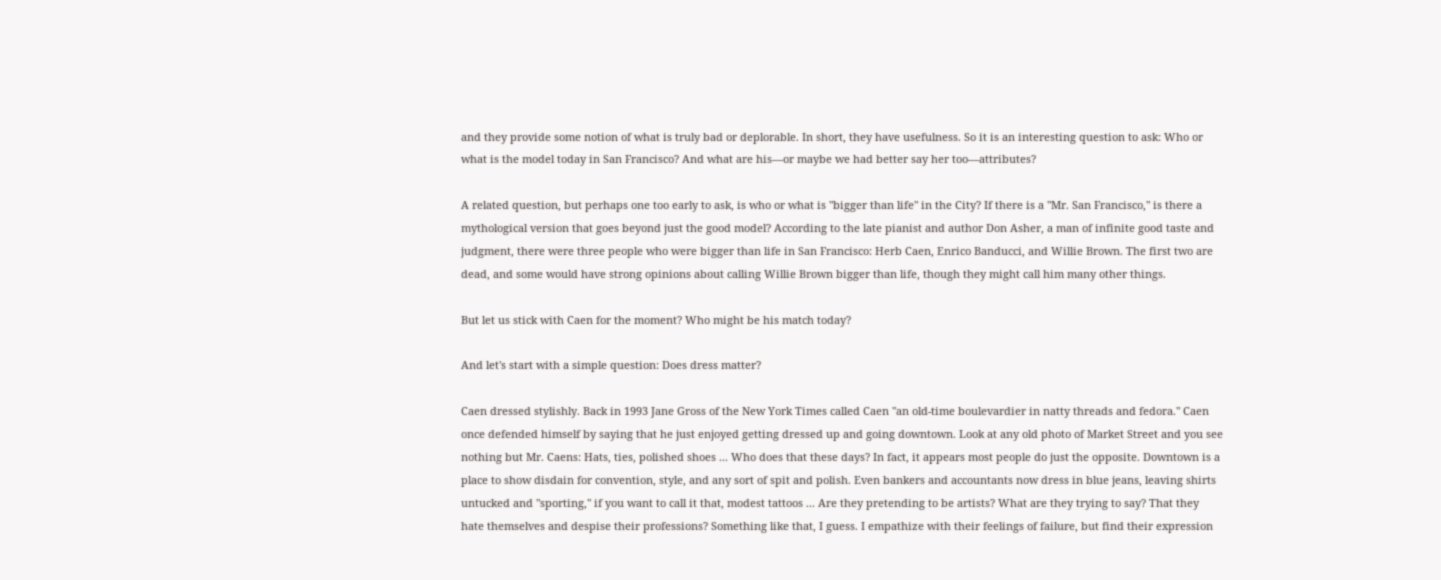and they provide some notion of what is truly bad or deplorable. In short, they have usefulness. So it is an interesting question to ask: Who or what is the model today in San Francisco? And what are his—or maybe we had better say her too—attributes?

A related question, but perhaps one too early to ask, is who or what is "bigger than life" in the City? If there is a "Mr. San Francisco," is there a mythological version that goes beyond just the good model? According to the late pianist and author Don Asher, a man of infinite good taste and judgment, there were three people who were bigger than life in San Francisco: Herb Caen, Enrico Banducci, and Willie Brown. The first two are dead, and some would have strong opinions about calling Willie Brown bigger than life, though they might call him many other things.

But let us stick with Caen for the moment? Who might be his match today?

And let's start with a simple question: Does dress matter?

Caen dressed stylishly. Back in 1993 Jane Gross of the New York Times called Caen "an old-time boulevardier in natty threads and fedora." Caen once defended himself by saying that he just enjoyed getting dressed up and going downtown. Look at any old photo of Market Street and you see nothing but Mr. Caens: Hats, ties, polished shoes ... Who does that these days? In fact, it appears most people do just the opposite. Downtown is a place to show disdain for convention, style, and any sort of spit and polish. Even bankers and accountants now dress in blue jeans, leaving shirts untucked and "sporting," if you want to call it that, modest tattoos ... Are they pretending to be artists? What are they trying to say? That they hate themselves and despise their professions? Something like that, I guess. I empathize with their feelings of failure, but find their expression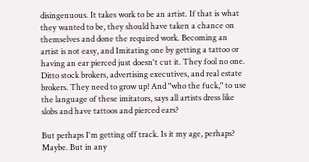disingenuous. It takes work to be an artist. If that is what they wanted to be, they should have taken a chance on themselves and done the required work. Becoming an artist is not easy, and Imitating one by getting a tattoo or having an ear pierced just doesn't cut it. They fool no one. Ditto stock brokers, advertising executives, and real estate brokers. They need to grow up! And "who the fuck," to use the language of these imitators, says all artists dress like slobs and have tattoos and pierced ears?

But perhaps I'm getting off track. Is it my age, perhaps? Maybe. But in any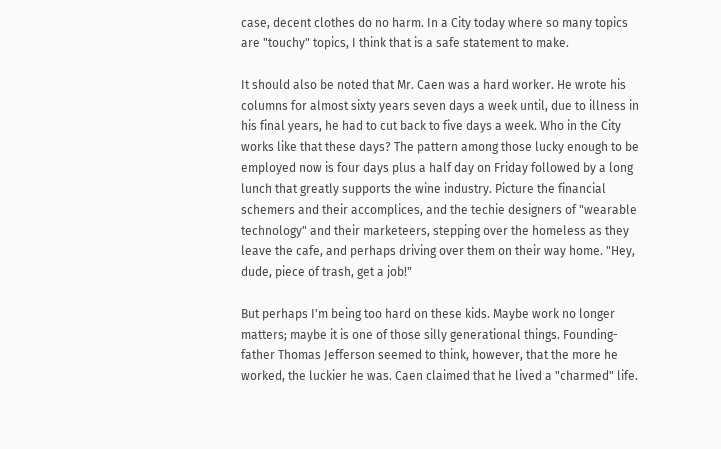case, decent clothes do no harm. In a City today where so many topics are "touchy" topics, I think that is a safe statement to make.

It should also be noted that Mr. Caen was a hard worker. He wrote his columns for almost sixty years seven days a week until, due to illness in his final years, he had to cut back to five days a week. Who in the City works like that these days? The pattern among those lucky enough to be employed now is four days plus a half day on Friday followed by a long lunch that greatly supports the wine industry. Picture the financial schemers and their accomplices, and the techie designers of "wearable technology" and their marketeers, stepping over the homeless as they leave the cafe, and perhaps driving over them on their way home. "Hey, dude, piece of trash, get a job!"

But perhaps I'm being too hard on these kids. Maybe work no longer matters; maybe it is one of those silly generational things. Founding-father Thomas Jefferson seemed to think, however, that the more he worked, the luckier he was. Caen claimed that he lived a "charmed" life.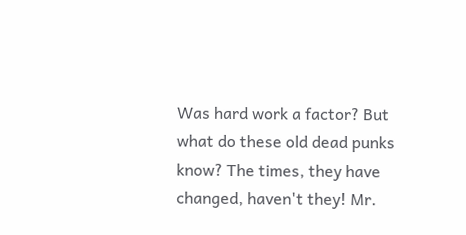Was hard work a factor? But what do these old dead punks know? The times, they have changed, haven't they! Mr.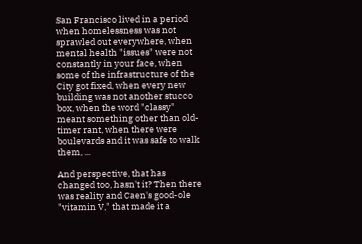San Francisco lived in a period when homelessness was not sprawled out everywhere, when mental health "issues" were not constantly in your face, when some of the infrastructure of the City got fixed, when every new building was not another stucco box, when the word "classy" meant something other than old-timer rant, when there were boulevards and it was safe to walk them, ...

And perspective, that has changed too, hasn't it? Then there was reality and Caen's good-ole "vitamin V," that made it a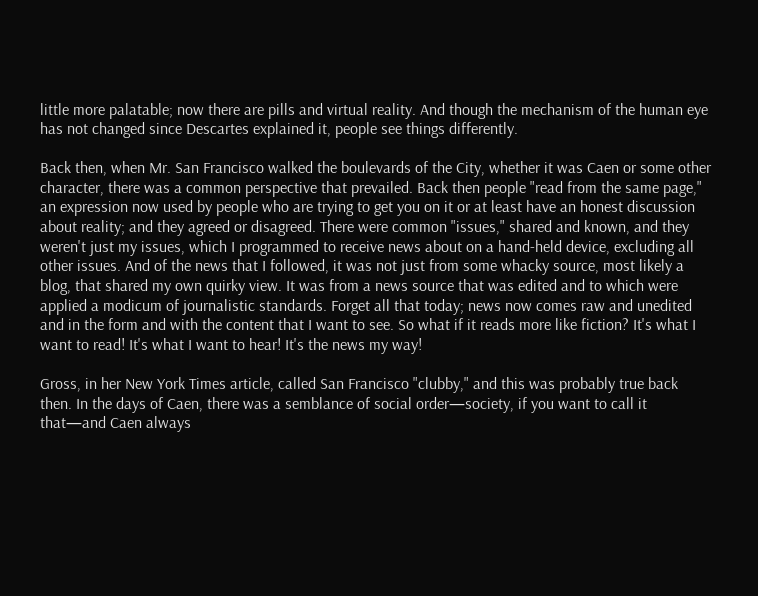little more palatable; now there are pills and virtual reality. And though the mechanism of the human eye has not changed since Descartes explained it, people see things differently.

Back then, when Mr. San Francisco walked the boulevards of the City, whether it was Caen or some other character, there was a common perspective that prevailed. Back then people "read from the same page," an expression now used by people who are trying to get you on it or at least have an honest discussion about reality; and they agreed or disagreed. There were common "issues," shared and known, and they weren't just my issues, which I programmed to receive news about on a hand-held device, excluding all other issues. And of the news that I followed, it was not just from some whacky source, most likely a blog, that shared my own quirky view. It was from a news source that was edited and to which were applied a modicum of journalistic standards. Forget all that today; news now comes raw and unedited and in the form and with the content that I want to see. So what if it reads more like fiction? It's what I want to read! It's what I want to hear! It's the news my way!

Gross, in her New York Times article, called San Francisco "clubby," and this was probably true back then. In the days of Caen, there was a semblance of social order—society, if you want to call it that—and Caen always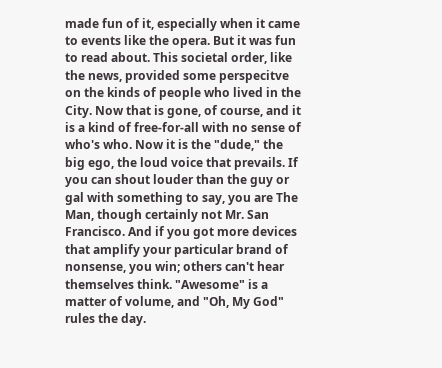made fun of it, especially when it came to events like the opera. But it was fun to read about. This societal order, like the news, provided some perspecitve on the kinds of people who lived in the City. Now that is gone, of course, and it is a kind of free-for-all with no sense of who's who. Now it is the "dude," the big ego, the loud voice that prevails. If you can shout louder than the guy or gal with something to say, you are The Man, though certainly not Mr. San Francisco. And if you got more devices that amplify your particular brand of nonsense, you win; others can't hear themselves think. "Awesome" is a matter of volume, and "Oh, My God" rules the day.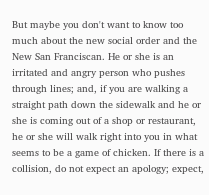But maybe you don't want to know too much about the new social order and the New San Franciscan. He or she is an irritated and angry person who pushes through lines; and, if you are walking a straight path down the sidewalk and he or she is coming out of a shop or restaurant, he or she will walk right into you in what seems to be a game of chicken. If there is a collision, do not expect an apology; expect,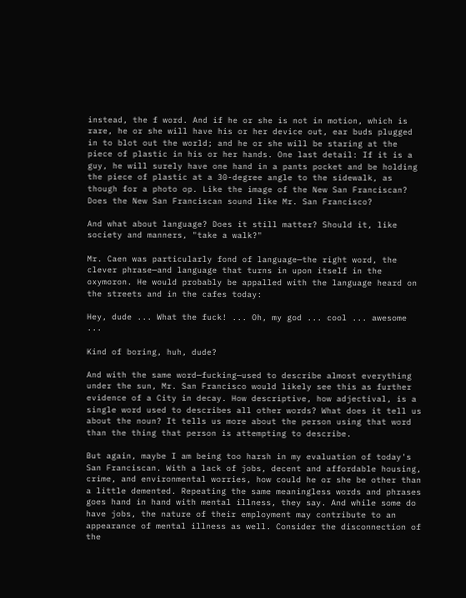instead, the f word. And if he or she is not in motion, which is rare, he or she will have his or her device out, ear buds plugged in to blot out the world; and he or she will be staring at the piece of plastic in his or her hands. One last detail: If it is a guy, he will surely have one hand in a pants pocket and be holding the piece of plastic at a 30-degree angle to the sidewalk, as though for a photo op. Like the image of the New San Franciscan? Does the New San Franciscan sound like Mr. San Francisco?

And what about language? Does it still matter? Should it, like society and manners, "take a walk?"

Mr. Caen was particularly fond of language—the right word, the clever phrase—and language that turns in upon itself in the oxymoron. He would probably be appalled with the language heard on the streets and in the cafes today:

Hey, dude ... What the fuck! ... Oh, my god ... cool ... awesome ...

Kind of boring, huh, dude?

And with the same word—fucking—used to describe almost everything under the sun, Mr. San Francisco would likely see this as further evidence of a City in decay. How descriptive, how adjectival, is a single word used to describes all other words? What does it tell us about the noun? It tells us more about the person using that word than the thing that person is attempting to describe.

But again, maybe I am being too harsh in my evaluation of today's San Franciscan. With a lack of jobs, decent and affordable housing, crime, and environmental worries, how could he or she be other than a little demented. Repeating the same meaningless words and phrases goes hand in hand with mental illness, they say. And while some do have jobs, the nature of their employment may contribute to an appearance of mental illness as well. Consider the disconnection of the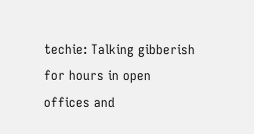techie: Talking gibberish for hours in open offices and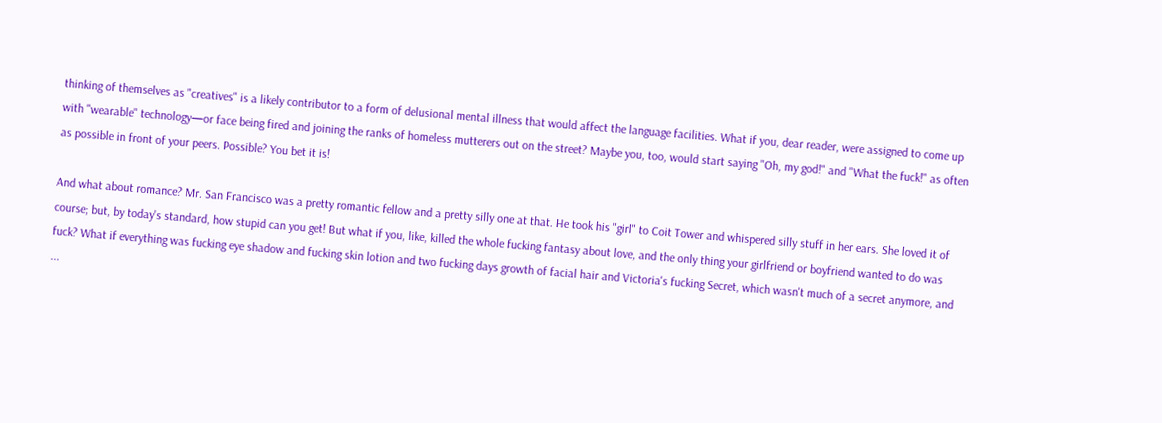thinking of themselves as "creatives" is a likely contributor to a form of delusional mental illness that would affect the language facilities. What if you, dear reader, were assigned to come up with "wearable" technology—or face being fired and joining the ranks of homeless mutterers out on the street? Maybe you, too, would start saying "Oh, my god!" and "What the fuck!" as often as possible in front of your peers. Possible? You bet it is!

And what about romance? Mr. San Francisco was a pretty romantic fellow and a pretty silly one at that. He took his "girl" to Coit Tower and whispered silly stuff in her ears. She loved it of course; but, by today's standard, how stupid can you get! But what if you, like, killed the whole fucking fantasy about love, and the only thing your girlfriend or boyfriend wanted to do was fuck? What if everything was fucking eye shadow and fucking skin lotion and two fucking days growth of facial hair and Victoria's fucking Secret, which wasn't much of a secret anymore, and ...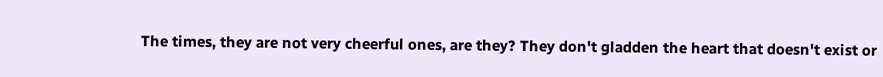The times, they are not very cheerful ones, are they? They don't gladden the heart that doesn't exist or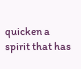quicken a spirit that has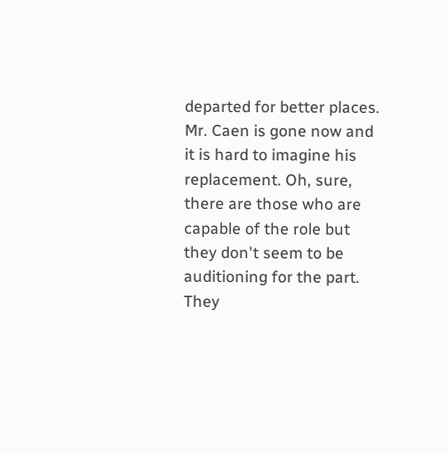departed for better places. Mr. Caen is gone now and it is hard to imagine his replacement. Oh, sure, there are those who are capable of the role but they don't seem to be auditioning for the part. They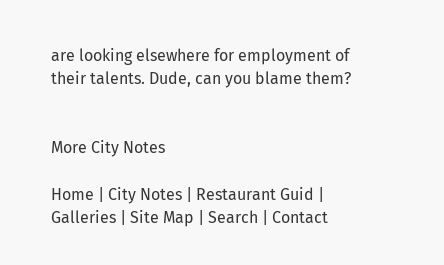are looking elsewhere for employment of their talents. Dude, can you blame them?


More City Notes

Home | City Notes | Restaurant Guid | Galleries | Site Map | Search | Contact